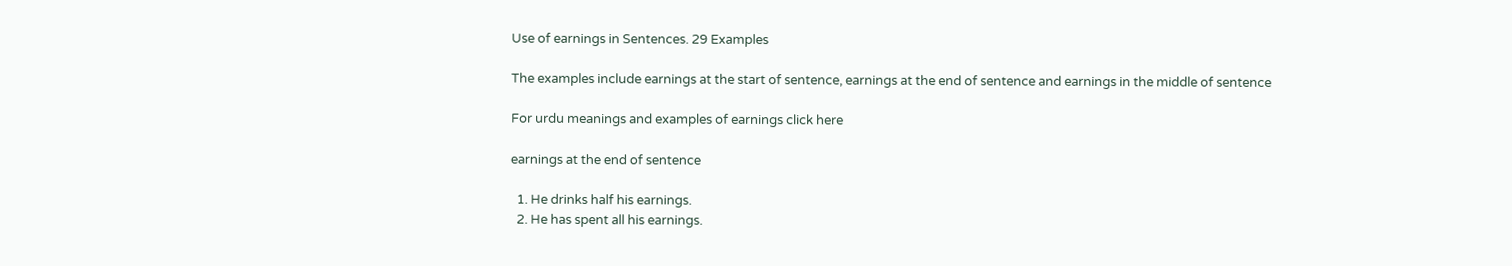Use of earnings in Sentences. 29 Examples

The examples include earnings at the start of sentence, earnings at the end of sentence and earnings in the middle of sentence

For urdu meanings and examples of earnings click here

earnings at the end of sentence

  1. He drinks half his earnings.
  2. He has spent all his earnings.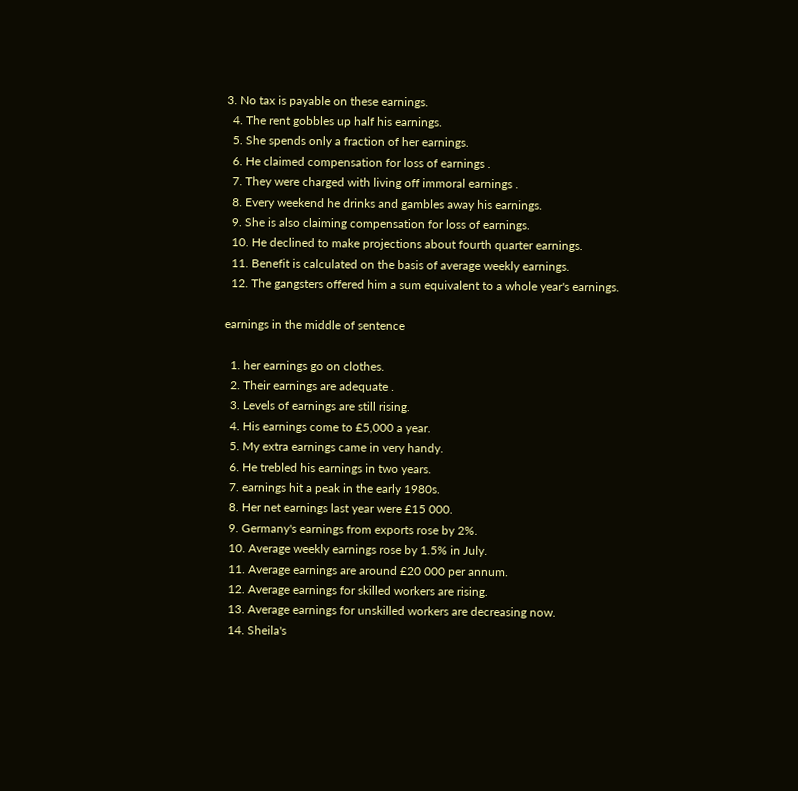3. No tax is payable on these earnings.
  4. The rent gobbles up half his earnings.
  5. She spends only a fraction of her earnings.
  6. He claimed compensation for loss of earnings .
  7. They were charged with living off immoral earnings .
  8. Every weekend he drinks and gambles away his earnings.
  9. She is also claiming compensation for loss of earnings.
  10. He declined to make projections about fourth quarter earnings.
  11. Benefit is calculated on the basis of average weekly earnings.
  12. The gangsters offered him a sum equivalent to a whole year's earnings.

earnings in the middle of sentence

  1. her earnings go on clothes.
  2. Their earnings are adequate .
  3. Levels of earnings are still rising.
  4. His earnings come to £5,000 a year.
  5. My extra earnings came in very handy.
  6. He trebled his earnings in two years.
  7. earnings hit a peak in the early 1980s.
  8. Her net earnings last year were £15 000.
  9. Germany's earnings from exports rose by 2%.
  10. Average weekly earnings rose by 1.5% in July.
  11. Average earnings are around £20 000 per annum.
  12. Average earnings for skilled workers are rising.
  13. Average earnings for unskilled workers are decreasing now.
  14. Sheila's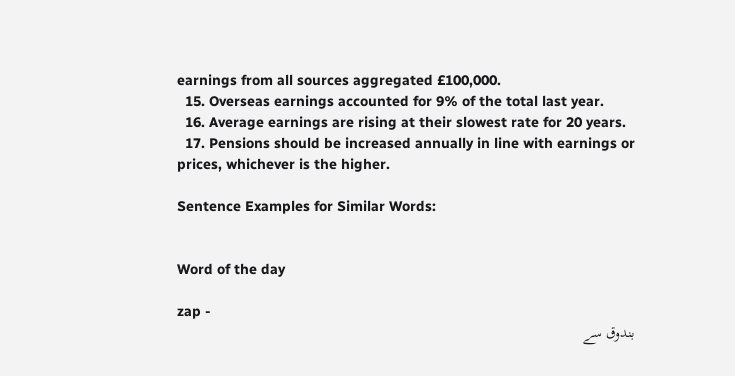earnings from all sources aggregated £100,000.
  15. Overseas earnings accounted for 9% of the total last year.
  16. Average earnings are rising at their slowest rate for 20 years.
  17. Pensions should be increased annually in line with earnings or prices, whichever is the higher.

Sentence Examples for Similar Words:


Word of the day

zap -
بندوق سے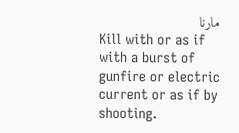مارنا
Kill with or as if with a burst of gunfire or electric current or as if by shooting.